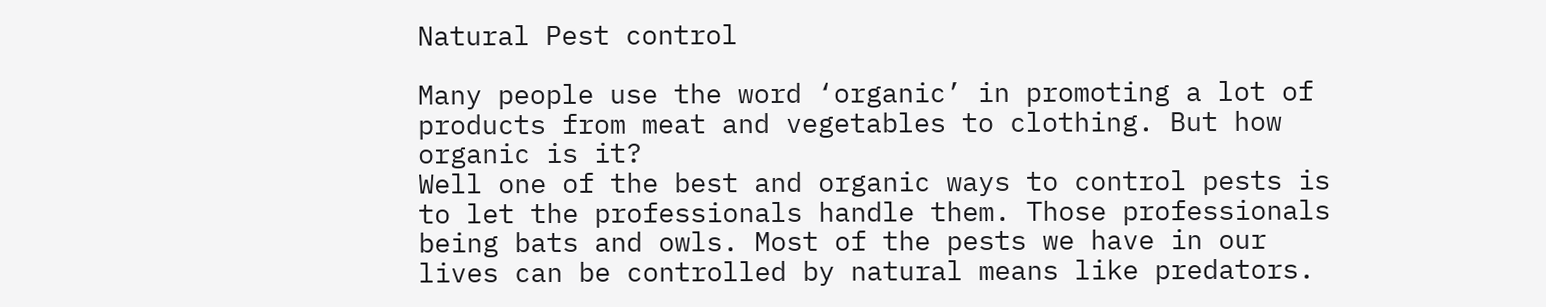Natural Pest control

Many people use the word ‘organic’ in promoting a lot of products from meat and vegetables to clothing. But how organic is it?
Well one of the best and organic ways to control pests is to let the professionals handle them. Those professionals being bats and owls. Most of the pests we have in our lives can be controlled by natural means like predators.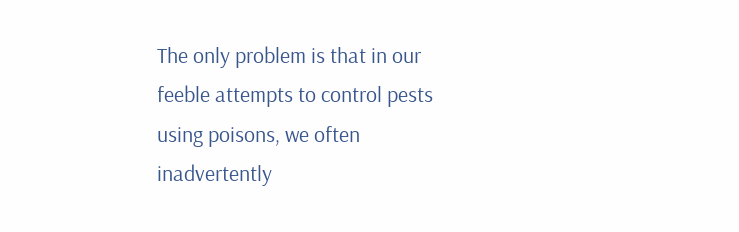The only problem is that in our feeble attempts to control pests using poisons, we often inadvertently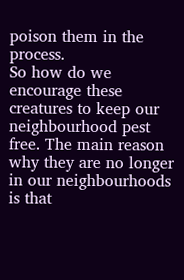poison them in the process.
So how do we encourage these creatures to keep our neighbourhood pest free. The main reason why they are no longer in our neighbourhoods is that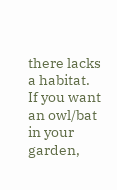there lacks a habitat. If you want an owl/bat in your garden,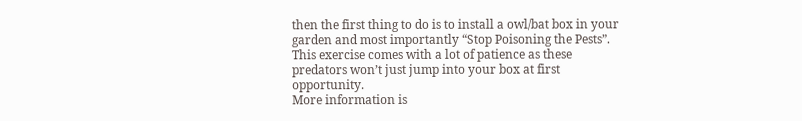then the first thing to do is to install a owl/bat box in your garden and most importantly “Stop Poisoning the Pests”. This exercise comes with a lot of patience as these predators won’t just jump into your box at first opportunity.
More information is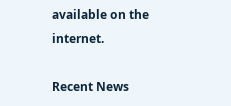available on the internet.

Recent News